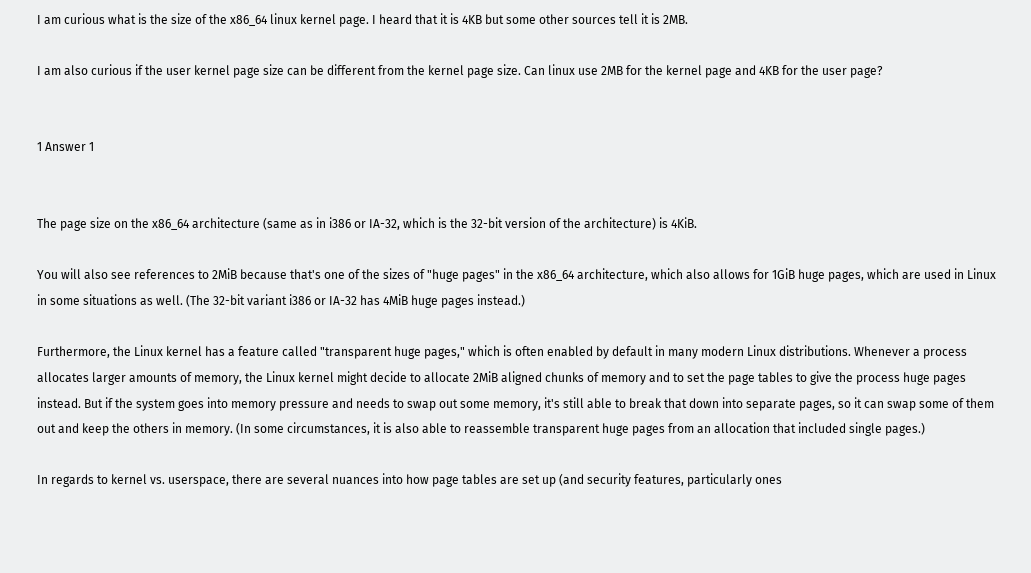I am curious what is the size of the x86_64 linux kernel page. I heard that it is 4KB but some other sources tell it is 2MB.

I am also curious if the user kernel page size can be different from the kernel page size. Can linux use 2MB for the kernel page and 4KB for the user page?


1 Answer 1


The page size on the x86_64 architecture (same as in i386 or IA-32, which is the 32-bit version of the architecture) is 4KiB.

You will also see references to 2MiB because that's one of the sizes of "huge pages" in the x86_64 architecture, which also allows for 1GiB huge pages, which are used in Linux in some situations as well. (The 32-bit variant i386 or IA-32 has 4MiB huge pages instead.)

Furthermore, the Linux kernel has a feature called "transparent huge pages," which is often enabled by default in many modern Linux distributions. Whenever a process allocates larger amounts of memory, the Linux kernel might decide to allocate 2MiB aligned chunks of memory and to set the page tables to give the process huge pages instead. But if the system goes into memory pressure and needs to swap out some memory, it's still able to break that down into separate pages, so it can swap some of them out and keep the others in memory. (In some circumstances, it is also able to reassemble transparent huge pages from an allocation that included single pages.)

In regards to kernel vs. userspace, there are several nuances into how page tables are set up (and security features, particularly ones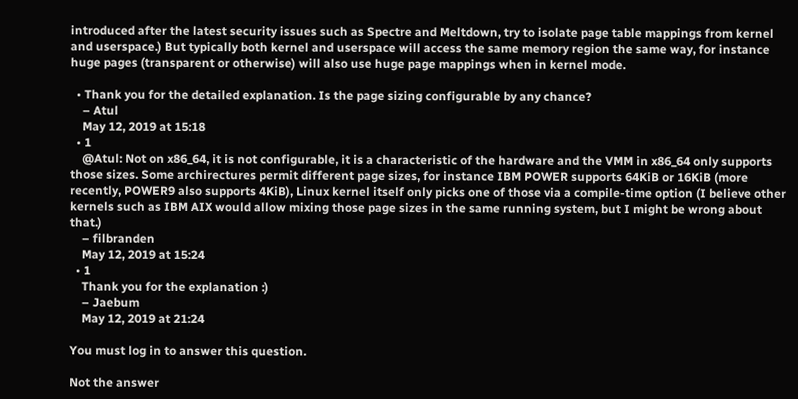introduced after the latest security issues such as Spectre and Meltdown, try to isolate page table mappings from kernel and userspace.) But typically both kernel and userspace will access the same memory region the same way, for instance huge pages (transparent or otherwise) will also use huge page mappings when in kernel mode.

  • Thank you for the detailed explanation. Is the page sizing configurable by any chance?
    – Atul
    May 12, 2019 at 15:18
  • 1
    @Atul: Not on x86_64, it is not configurable, it is a characteristic of the hardware and the VMM in x86_64 only supports those sizes. Some archirectures permit different page sizes, for instance IBM POWER supports 64KiB or 16KiB (more recently, POWER9 also supports 4KiB), Linux kernel itself only picks one of those via a compile-time option (I believe other kernels such as IBM AIX would allow mixing those page sizes in the same running system, but I might be wrong about that.)
    – filbranden
    May 12, 2019 at 15:24
  • 1
    Thank you for the explanation :)
    – Jaebum
    May 12, 2019 at 21:24

You must log in to answer this question.

Not the answer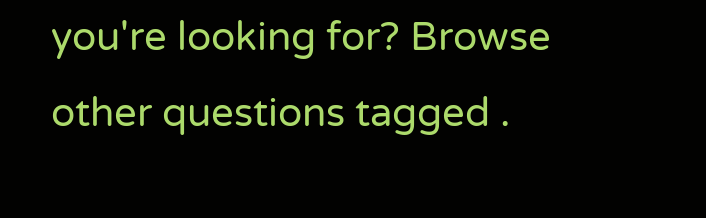you're looking for? Browse other questions tagged .